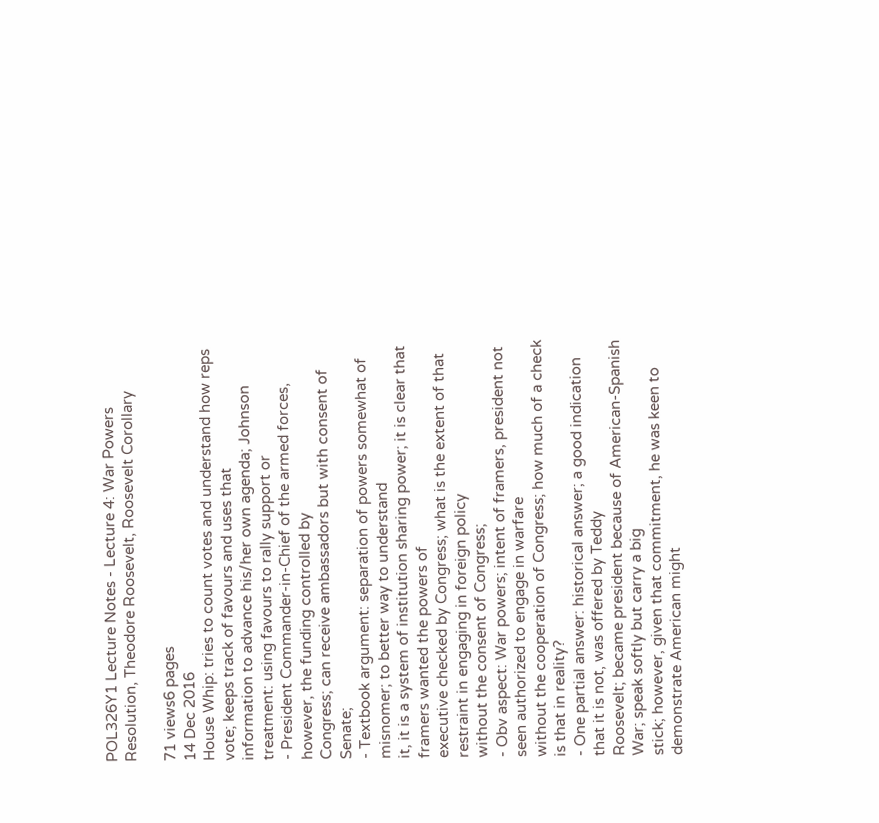POL326Y1 Lecture Notes - Lecture 4: War Powers Resolution, Theodore Roosevelt, Roosevelt Corollary

71 views6 pages
14 Dec 2016
House Whip: tries to count votes and understand how reps vote; keeps track of favours and uses that
information to advance his/her own agenda; Johnson treatment: using favours to rally support or
- President Commander-in-Chief of the armed forces, however, the funding controlled by
Congress; can receive ambassadors but with consent of Senate;
- Textbook argument: separation of powers somewhat of misnomer; to better way to understand
it, it is a system of institution sharing power; it is clear that framers wanted the powers of
executive checked by Congress; what is the extent of that restraint in engaging in foreign policy
without the consent of Congress;
- Obv aspect: War powers; intent of framers, president not seen authorized to engage in warfare
without the cooperation of Congress; how much of a check is that in reality?
- One partial answer: historical answer; a good indication that it is not, was offered by Teddy
Roosevelt; became president because of American-Spanish War; speak softly but carry a big
stick; however, given that commitment, he was keen to demonstrate American might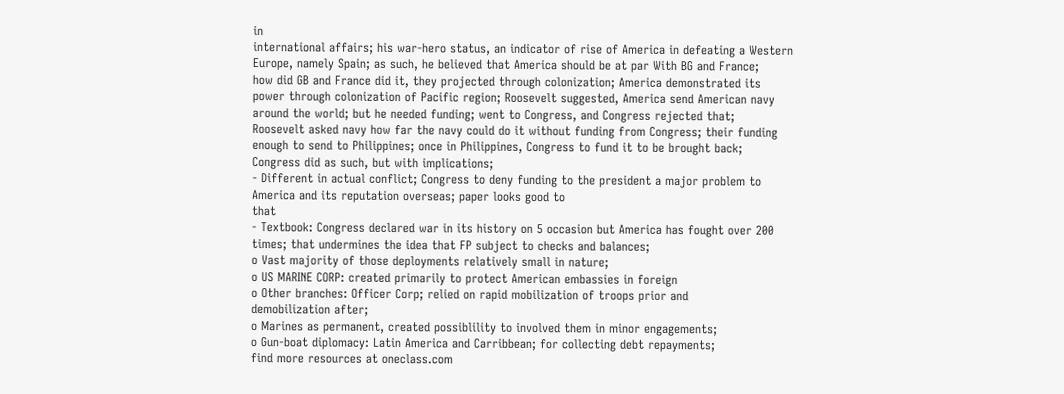in
international affairs; his war-hero status, an indicator of rise of America in defeating a Western
Europe, namely Spain; as such, he believed that America should be at par With BG and France;
how did GB and France did it, they projected through colonization; America demonstrated its
power through colonization of Pacific region; Roosevelt suggested, America send American navy
around the world; but he needed funding; went to Congress, and Congress rejected that;
Roosevelt asked navy how far the navy could do it without funding from Congress; their funding
enough to send to Philippines; once in Philippines, Congress to fund it to be brought back;
Congress did as such, but with implications;
- Different in actual conflict; Congress to deny funding to the president a major problem to
America and its reputation overseas; paper looks good to
that
- Textbook: Congress declared war in its history on 5 occasion but America has fought over 200
times; that undermines the idea that FP subject to checks and balances;
o Vast majority of those deployments relatively small in nature;
o US MARINE CORP: created primarily to protect American embassies in foreign
o Other branches: Officer Corp; relied on rapid mobilization of troops prior and
demobilization after;
o Marines as permanent, created possiblility to involved them in minor engagements;
o Gun-boat diplomacy: Latin America and Carribbean; for collecting debt repayments;
find more resources at oneclass.com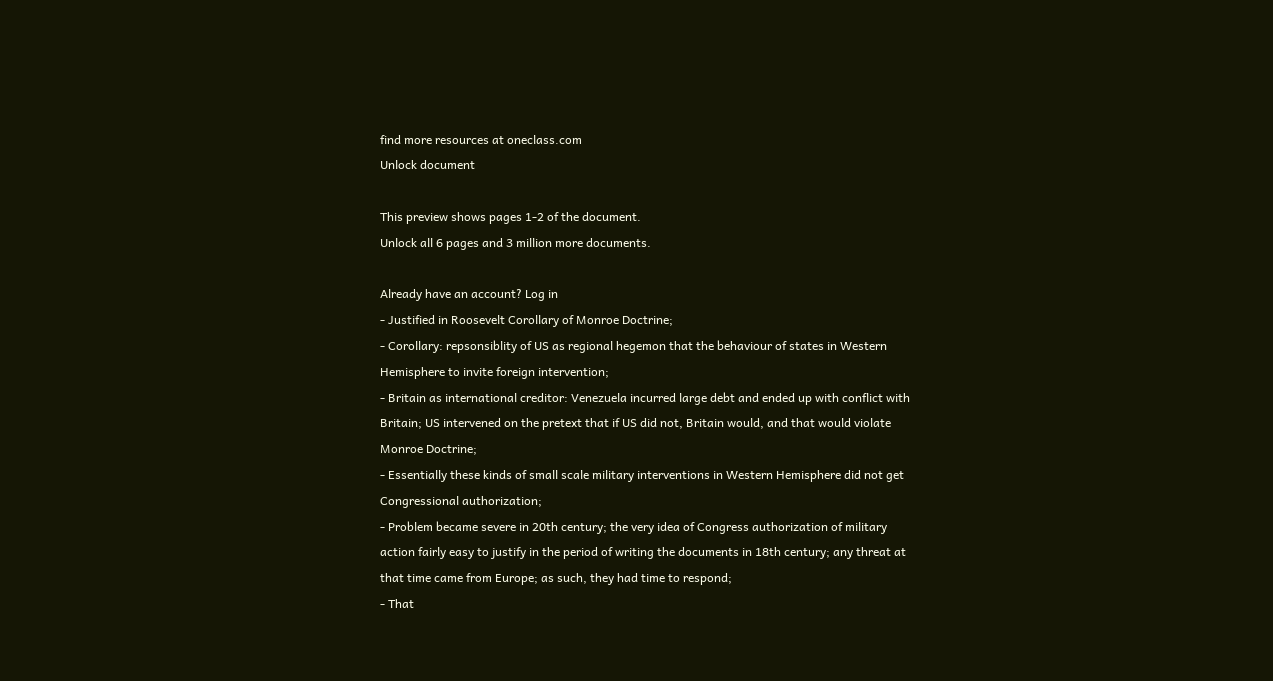find more resources at oneclass.com
Unlock document

This preview shows pages 1-2 of the document.
Unlock all 6 pages and 3 million more documents.

Already have an account? Log in
- Justified in Roosevelt Corollary of Monroe Doctrine;
- Corollary: repsonsiblity of US as regional hegemon that the behaviour of states in Western
Hemisphere to invite foreign intervention;
- Britain as international creditor: Venezuela incurred large debt and ended up with conflict with
Britain; US intervened on the pretext that if US did not, Britain would, and that would violate
Monroe Doctrine;
- Essentially these kinds of small scale military interventions in Western Hemisphere did not get
Congressional authorization;
- Problem became severe in 20th century; the very idea of Congress authorization of military
action fairly easy to justify in the period of writing the documents in 18th century; any threat at
that time came from Europe; as such, they had time to respond;
- That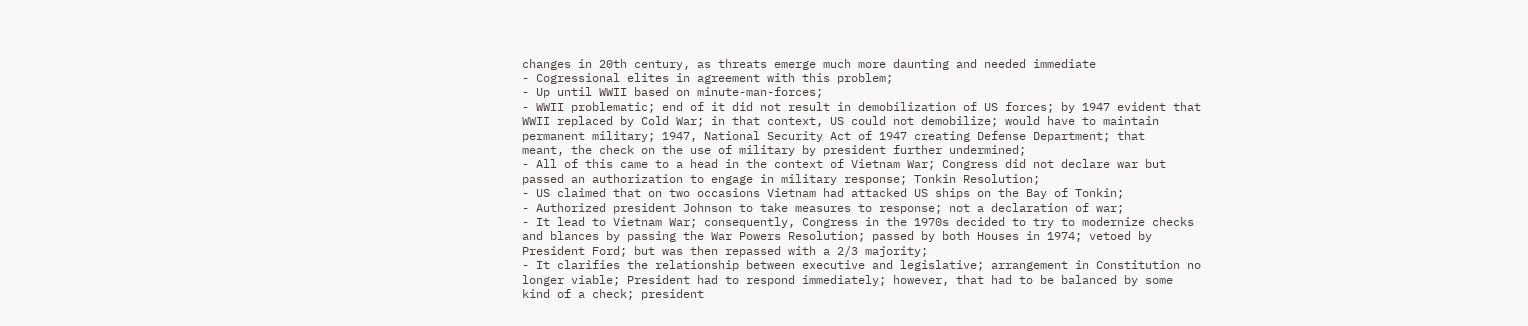changes in 20th century, as threats emerge much more daunting and needed immediate
- Cogressional elites in agreement with this problem;
- Up until WWII based on minute-man-forces;
- WWII problematic; end of it did not result in demobilization of US forces; by 1947 evident that
WWII replaced by Cold War; in that context, US could not demobilize; would have to maintain
permanent military; 1947, National Security Act of 1947 creating Defense Department; that
meant, the check on the use of military by president further undermined;
- All of this came to a head in the context of Vietnam War; Congress did not declare war but
passed an authorization to engage in military response; Tonkin Resolution;
- US claimed that on two occasions Vietnam had attacked US ships on the Bay of Tonkin;
- Authorized president Johnson to take measures to response; not a declaration of war;
- It lead to Vietnam War; consequently, Congress in the 1970s decided to try to modernize checks
and blances by passing the War Powers Resolution; passed by both Houses in 1974; vetoed by
President Ford; but was then repassed with a 2/3 majority;
- It clarifies the relationship between executive and legislative; arrangement in Constitution no
longer viable; President had to respond immediately; however, that had to be balanced by some
kind of a check; president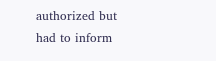authorized but had to inform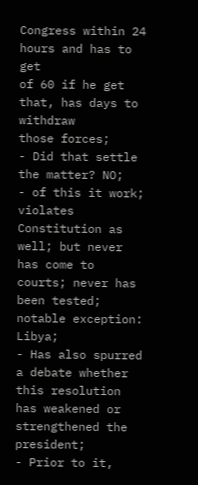Congress within 24 hours and has to get
of 60 if he get that, has days to withdraw
those forces;
- Did that settle the matter? NO;
- of this it work; violates Constitution as well; but never
has come to courts; never has been tested; notable exception: Libya;
- Has also spurred a debate whether this resolution has weakened or strengthened the president;
- Prior to it,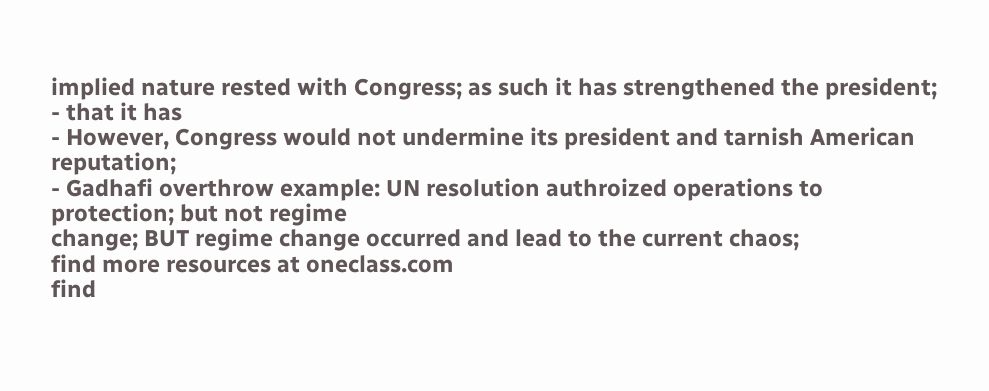implied nature rested with Congress; as such it has strengthened the president;
- that it has
- However, Congress would not undermine its president and tarnish American reputation;
- Gadhafi overthrow example: UN resolution authroized operations to protection; but not regime
change; BUT regime change occurred and lead to the current chaos;
find more resources at oneclass.com
find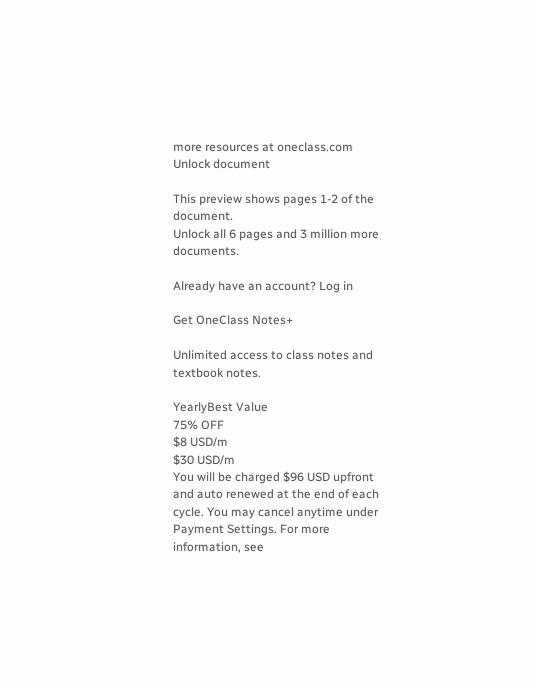more resources at oneclass.com
Unlock document

This preview shows pages 1-2 of the document.
Unlock all 6 pages and 3 million more documents.

Already have an account? Log in

Get OneClass Notes+

Unlimited access to class notes and textbook notes.

YearlyBest Value
75% OFF
$8 USD/m
$30 USD/m
You will be charged $96 USD upfront and auto renewed at the end of each cycle. You may cancel anytime under Payment Settings. For more information, see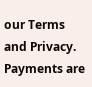our Terms and Privacy.
Payments are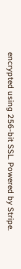encrypted using 256-bit SSL. Powered by Stripe.